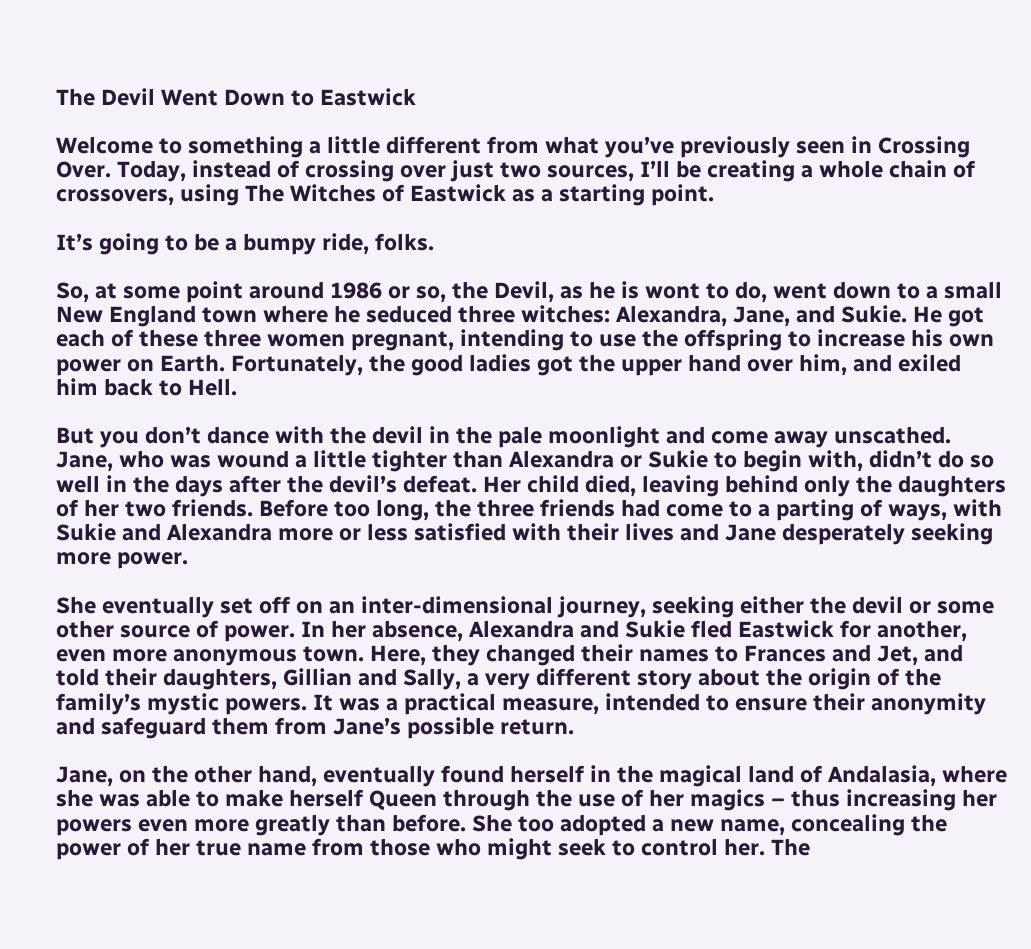The Devil Went Down to Eastwick

Welcome to something a little different from what you’ve previously seen in Crossing Over. Today, instead of crossing over just two sources, I’ll be creating a whole chain of crossovers, using The Witches of Eastwick as a starting point.

It’s going to be a bumpy ride, folks.

So, at some point around 1986 or so, the Devil, as he is wont to do, went down to a small New England town where he seduced three witches: Alexandra, Jane, and Sukie. He got each of these three women pregnant, intending to use the offspring to increase his own power on Earth. Fortunately, the good ladies got the upper hand over him, and exiled him back to Hell.

But you don’t dance with the devil in the pale moonlight and come away unscathed. Jane, who was wound a little tighter than Alexandra or Sukie to begin with, didn’t do so well in the days after the devil’s defeat. Her child died, leaving behind only the daughters of her two friends. Before too long, the three friends had come to a parting of ways, with Sukie and Alexandra more or less satisfied with their lives and Jane desperately seeking more power.

She eventually set off on an inter-dimensional journey, seeking either the devil or some other source of power. In her absence, Alexandra and Sukie fled Eastwick for another, even more anonymous town. Here, they changed their names to Frances and Jet, and told their daughters, Gillian and Sally, a very different story about the origin of the family’s mystic powers. It was a practical measure, intended to ensure their anonymity and safeguard them from Jane’s possible return.

Jane, on the other hand, eventually found herself in the magical land of Andalasia, where she was able to make herself Queen through the use of her magics – thus increasing her powers even more greatly than before. She too adopted a new name, concealing the power of her true name from those who might seek to control her. The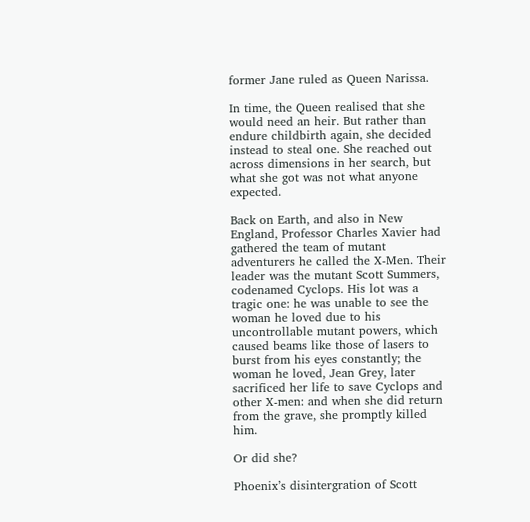former Jane ruled as Queen Narissa.

In time, the Queen realised that she would need an heir. But rather than endure childbirth again, she decided instead to steal one. She reached out across dimensions in her search, but what she got was not what anyone expected.

Back on Earth, and also in New England, Professor Charles Xavier had gathered the team of mutant adventurers he called the X-Men. Their leader was the mutant Scott Summers, codenamed Cyclops. His lot was a tragic one: he was unable to see the woman he loved due to his uncontrollable mutant powers, which caused beams like those of lasers to burst from his eyes constantly; the woman he loved, Jean Grey, later sacrificed her life to save Cyclops and other X-men: and when she did return from the grave, she promptly killed him.

Or did she?

Phoenix’s disintergration of Scott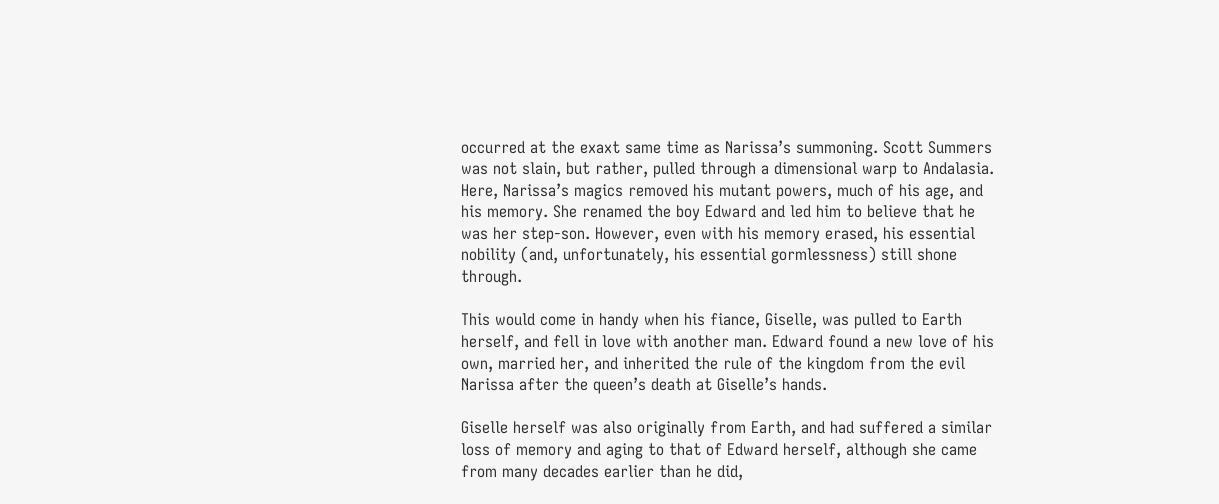occurred at the exaxt same time as Narissa’s summoning. Scott Summers was not slain, but rather, pulled through a dimensional warp to Andalasia. Here, Narissa’s magics removed his mutant powers, much of his age, and his memory. She renamed the boy Edward and led him to believe that he was her step-son. However, even with his memory erased, his essential nobility (and, unfortunately, his essential gormlessness) still shone through.

This would come in handy when his fiance, Giselle, was pulled to Earth herself, and fell in love with another man. Edward found a new love of his own, married her, and inherited the rule of the kingdom from the evil Narissa after the queen’s death at Giselle’s hands.

Giselle herself was also originally from Earth, and had suffered a similar loss of memory and aging to that of Edward herself, although she came from many decades earlier than he did,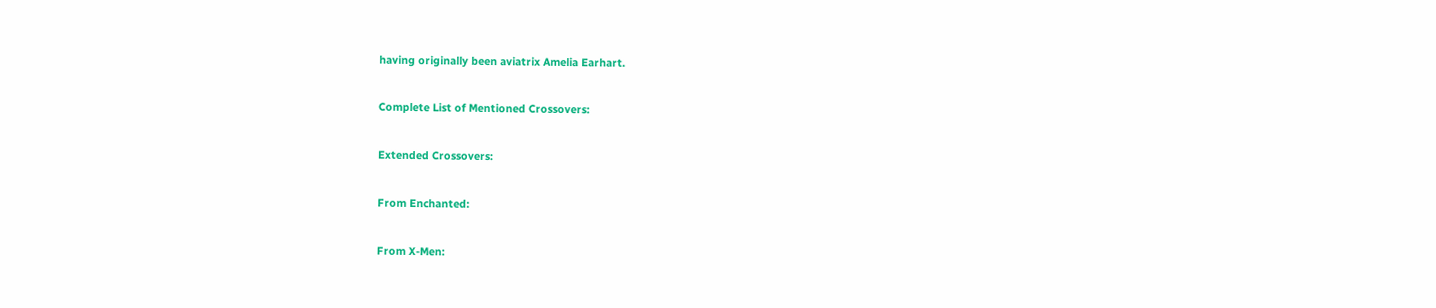having originally been aviatrix Amelia Earhart.

Complete List of Mentioned Crossovers:

Extended Crossovers:

From Enchanted:

From X-Men: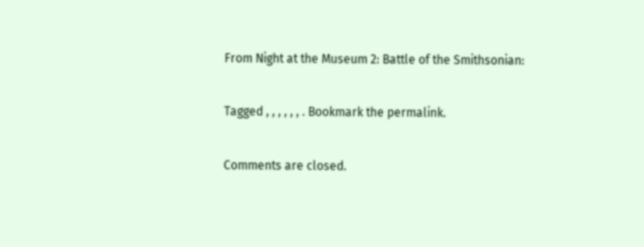From Night at the Museum 2: Battle of the Smithsonian:

Tagged , , , , , , . Bookmark the permalink.

Comments are closed.